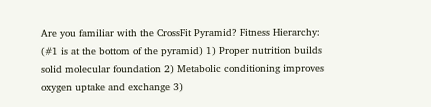Are you familiar with the CrossFit Pyramid? Fitness Hierarchy: (#1 is at the bottom of the pyramid) 1) Proper nutrition builds solid molecular foundation 2) Metabolic conditioning improves oxygen uptake and exchange 3)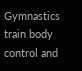Gymnastics train body control and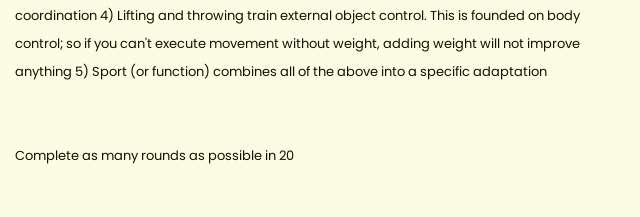coordination 4) Lifting and throwing train external object control. This is founded on body control; so if you can't execute movement without weight, adding weight will not improve anything 5) Sport (or function) combines all of the above into a specific adaptation


Complete as many rounds as possible in 20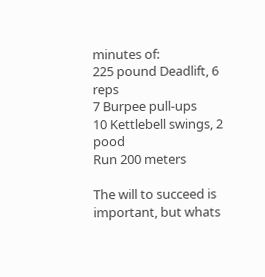minutes of:
225 pound Deadlift, 6 reps
7 Burpee pull-ups
10 Kettlebell swings, 2 pood
Run 200 meters

The will to succeed is important, but whats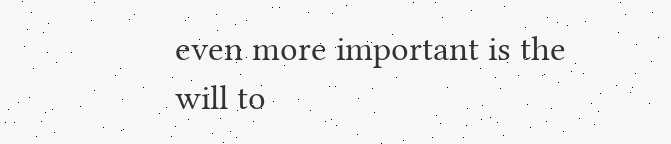even more important is the will to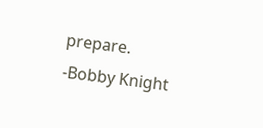prepare.
-Bobby Knight